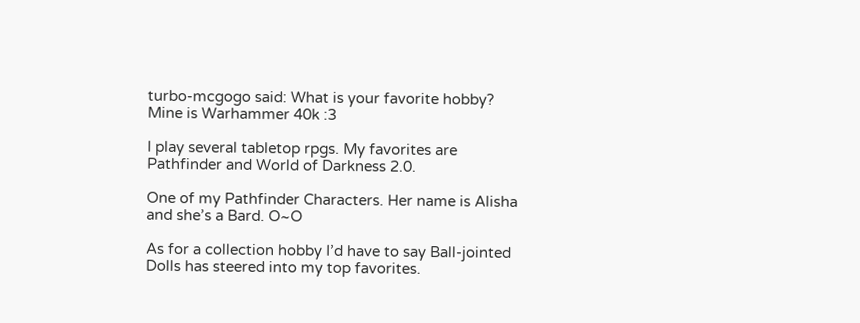turbo-mcgogo said: What is your favorite hobby? Mine is Warhammer 40k :3

I play several tabletop rpgs. My favorites are Pathfinder and World of Darkness 2.0.

One of my Pathfinder Characters. Her name is Alisha and she’s a Bard. O~O

As for a collection hobby I’d have to say Ball-jointed Dolls has steered into my top favorites.